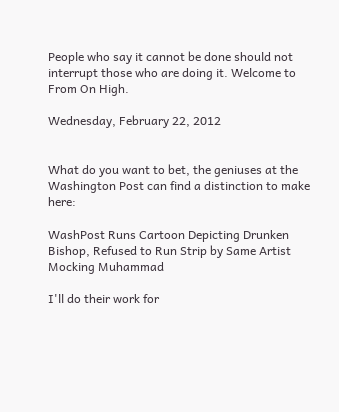People who say it cannot be done should not interrupt those who are doing it. Welcome to From On High.

Wednesday, February 22, 2012


What do you want to bet, the geniuses at the Washington Post can find a distinction to make here:

WashPost Runs Cartoon Depicting Drunken Bishop, Refused to Run Strip by Same Artist Mocking Muhammad

I'll do their work for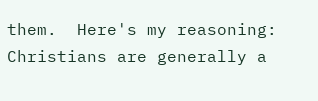them.  Here's my reasoning: Christians are generally a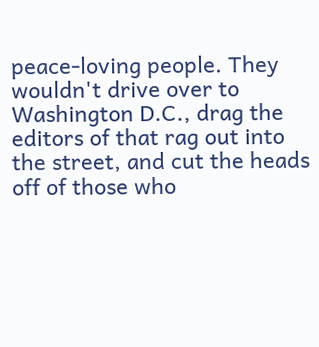peace-loving people. They wouldn't drive over to Washington D.C., drag the editors of that rag out into the street, and cut the heads off of those who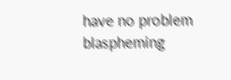have no problem blaspheming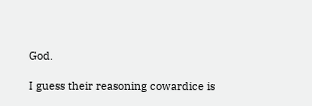God.

I guess their reasoning cowardice is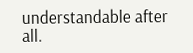understandable after all.